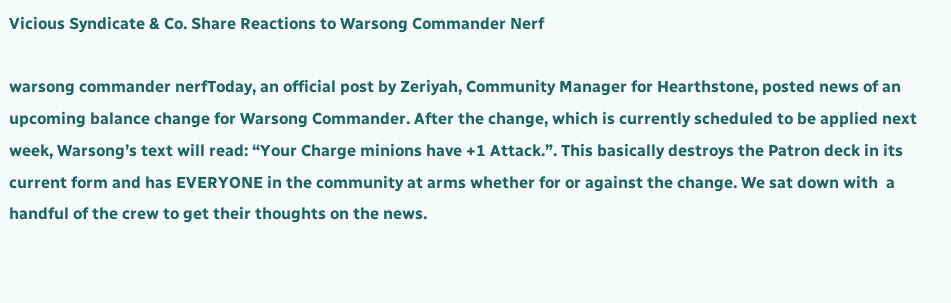Vicious Syndicate & Co. Share Reactions to Warsong Commander Nerf

warsong commander nerfToday, an official post by Zeriyah, Community Manager for Hearthstone, posted news of an upcoming balance change for Warsong Commander. After the change, which is currently scheduled to be applied next week, Warsong’s text will read: “Your Charge minions have +1 Attack.”. This basically destroys the Patron deck in its current form and has EVERYONE in the community at arms whether for or against the change. We sat down with  a handful of the crew to get their thoughts on the news.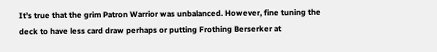It’s true that the grim Patron Warrior was unbalanced. However, fine tuning the deck to have less card draw perhaps or putting Frothing Berserker at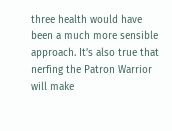three health would have been a much more sensible approach. It’s also true that nerfing the Patron Warrior will make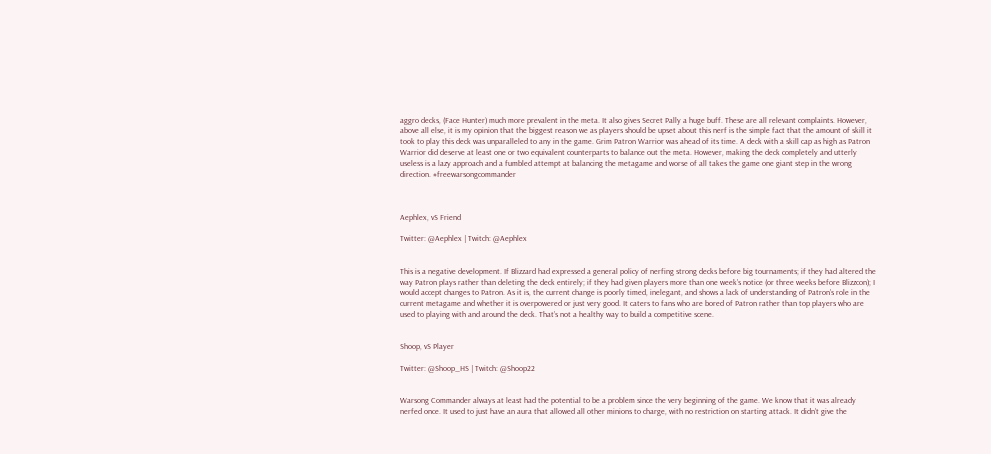aggro decks, (Face Hunter) much more prevalent in the meta. It also gives Secret Pally a huge buff. These are all relevant complaints. However, above all else, it is my opinion that the biggest reason we as players should be upset about this nerf is the simple fact that the amount of skill it took to play this deck was unparalleled to any in the game. Grim Patron Warrior was ahead of its time. A deck with a skill cap as high as Patron Warrior did deserve at least one or two equivalent counterparts to balance out the meta. However, making the deck completely and utterly useless is a lazy approach and a fumbled attempt at balancing the metagame and worse of all takes the game one giant step in the wrong direction. #freewarsongcommander



Aephlex, vS Friend

Twitter: @Aephlex | Twitch: @Aephlex


This is a negative development. If Blizzard had expressed a general policy of nerfing strong decks before big tournaments; if they had altered the way Patron plays rather than deleting the deck entirely; if they had given players more than one week’s notice (or three weeks before Blizzcon); I would accept changes to Patron. As it is, the current change is poorly timed, inelegant, and shows a lack of understanding of Patron’s role in the current metagame and whether it is overpowered or just very good. It caters to fans who are bored of Patron rather than top players who are used to playing with and around the deck. That’s not a healthy way to build a competitive scene.


Shoop, vS Player

Twitter: @Shoop_HS | Twitch: @Shoop22


Warsong Commander always at least had the potential to be a problem since the very beginning of the game. We know that it was already nerfed once. It used to just have an aura that allowed all other minions to charge, with no restriction on starting attack. It didn’t give the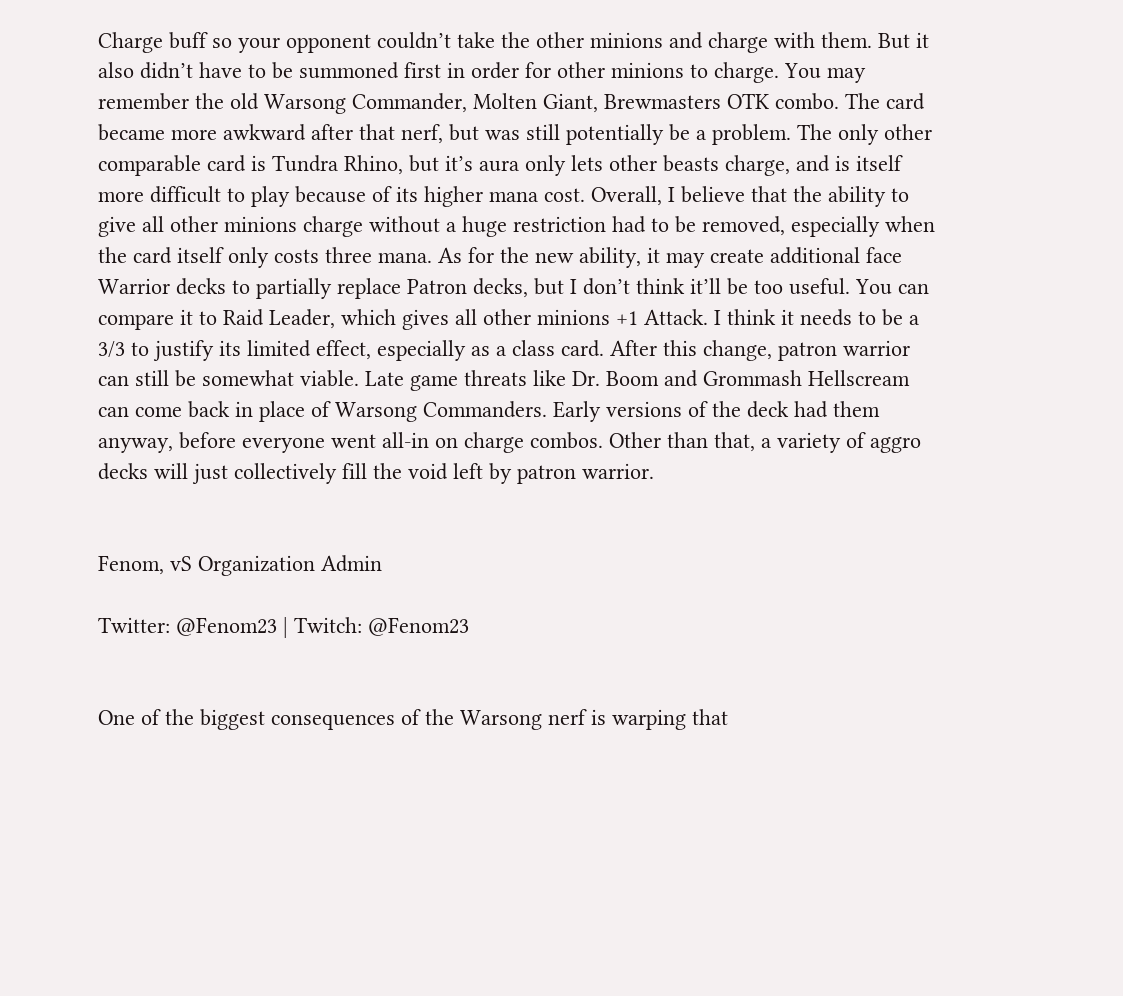Charge buff so your opponent couldn’t take the other minions and charge with them. But it also didn’t have to be summoned first in order for other minions to charge. You may remember the old Warsong Commander, Molten Giant, Brewmasters OTK combo. The card became more awkward after that nerf, but was still potentially be a problem. The only other comparable card is Tundra Rhino, but it’s aura only lets other beasts charge, and is itself more difficult to play because of its higher mana cost. Overall, I believe that the ability to give all other minions charge without a huge restriction had to be removed, especially when the card itself only costs three mana. As for the new ability, it may create additional face Warrior decks to partially replace Patron decks, but I don’t think it’ll be too useful. You can compare it to Raid Leader, which gives all other minions +1 Attack. I think it needs to be a 3/3 to justify its limited effect, especially as a class card. After this change, patron warrior can still be somewhat viable. Late game threats like Dr. Boom and Grommash Hellscream can come back in place of Warsong Commanders. Early versions of the deck had them anyway, before everyone went all-in on charge combos. Other than that, a variety of aggro decks will just collectively fill the void left by patron warrior.


Fenom, vS Organization Admin

Twitter: @Fenom23 | Twitch: @Fenom23


One of the biggest consequences of the Warsong nerf is warping that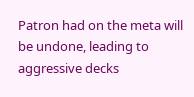Patron had on the meta will be undone, leading to aggressive decks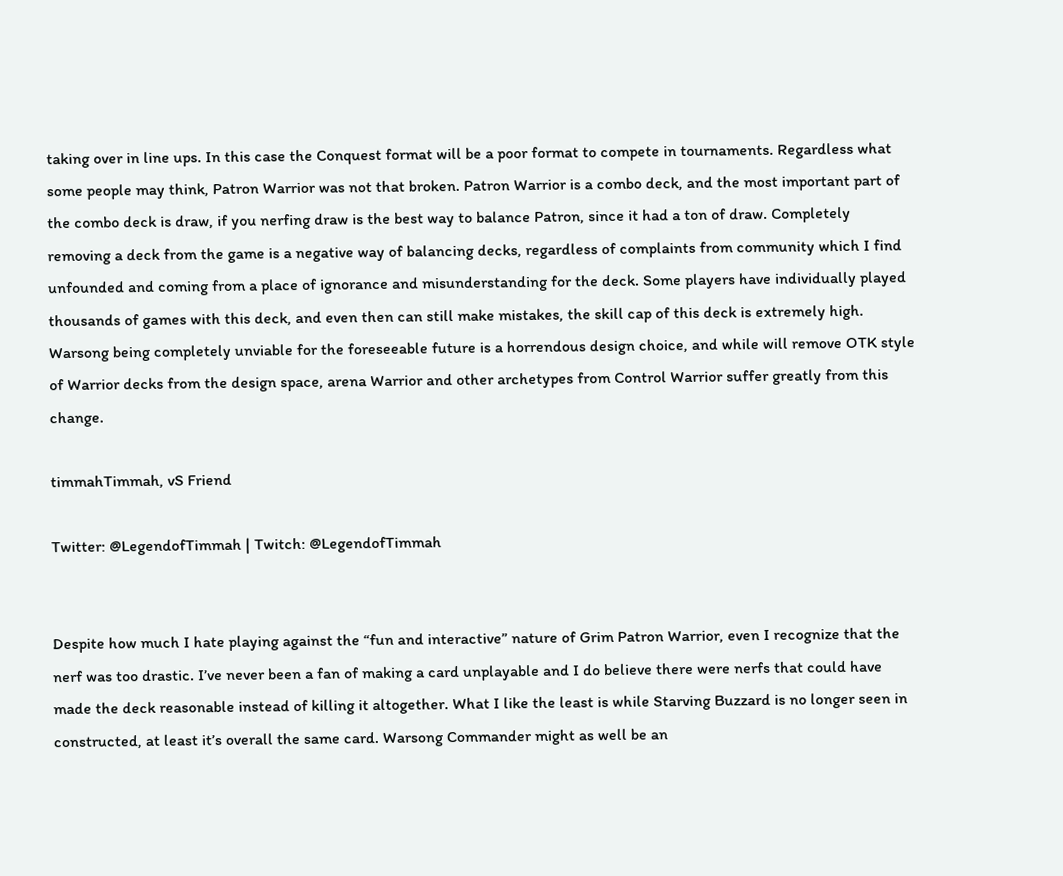taking over in line ups. In this case the Conquest format will be a poor format to compete in tournaments. Regardless what some people may think, Patron Warrior was not that broken. Patron Warrior is a combo deck, and the most important part of the combo deck is draw, if you nerfing draw is the best way to balance Patron, since it had a ton of draw. Completely removing a deck from the game is a negative way of balancing decks, regardless of complaints from community which I find unfounded and coming from a place of ignorance and misunderstanding for the deck. Some players have individually played thousands of games with this deck, and even then can still make mistakes, the skill cap of this deck is extremely high. Warsong being completely unviable for the foreseeable future is a horrendous design choice, and while will remove OTK style of Warrior decks from the design space, arena Warrior and other archetypes from Control Warrior suffer greatly from this change.

timmahTimmah, vS Friend

Twitter: @LegendofTimmah | Twitch: @LegendofTimmah


Despite how much I hate playing against the “fun and interactive” nature of Grim Patron Warrior, even I recognize that the nerf was too drastic. I’ve never been a fan of making a card unplayable and I do believe there were nerfs that could have made the deck reasonable instead of killing it altogether. What I like the least is while Starving Buzzard is no longer seen in constructed, at least it’s overall the same card. Warsong Commander might as well be an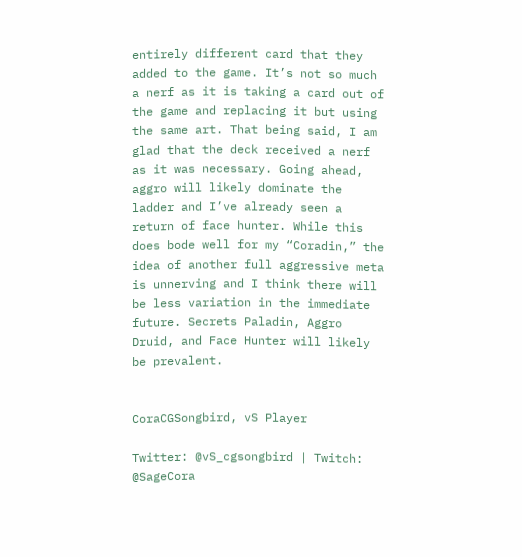entirely different card that they added to the game. It’s not so much a nerf as it is taking a card out of the game and replacing it but using the same art. That being said, I am glad that the deck received a nerf as it was necessary. Going ahead, aggro will likely dominate the ladder and I’ve already seen a return of face hunter. While this does bode well for my “Coradin,” the idea of another full aggressive meta is unnerving and I think there will be less variation in the immediate future. Secrets Paladin, Aggro Druid, and Face Hunter will likely be prevalent.


CoraCGSongbird, vS Player

Twitter: @vS_cgsongbird | Twitch: @SageCora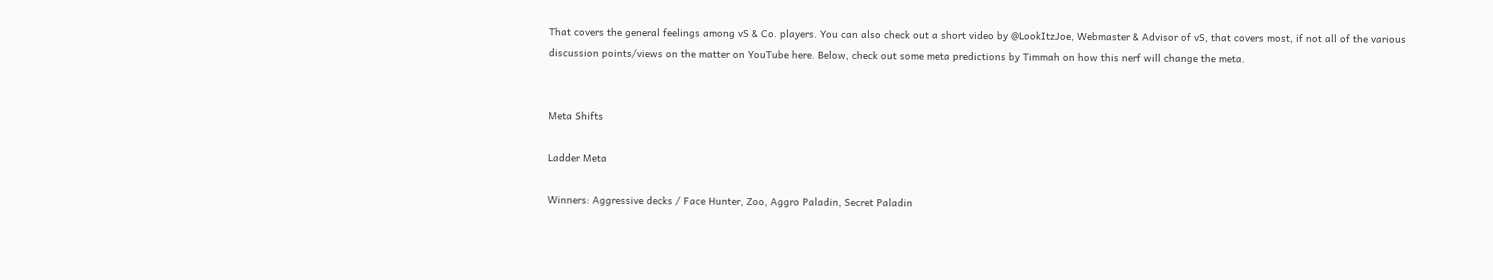That covers the general feelings among vS & Co. players. You can also check out a short video by @LookItzJoe, Webmaster & Advisor of vS, that covers most, if not all of the various discussion points/views on the matter on YouTube here. Below, check out some meta predictions by Timmah on how this nerf will change the meta.


Meta Shifts

Ladder Meta

Winners: Aggressive decks / Face Hunter, Zoo, Aggro Paladin, Secret Paladin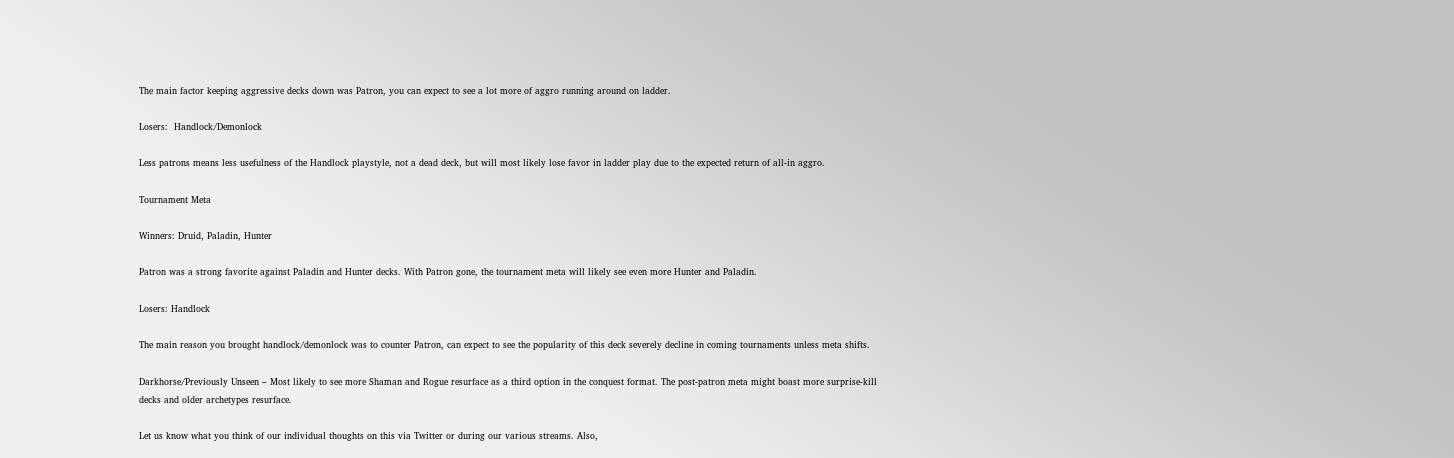The main factor keeping aggressive decks down was Patron, you can expect to see a lot more of aggro running around on ladder.

Losers:  Handlock/Demonlock

Less patrons means less usefulness of the Handlock playstyle, not a dead deck, but will most likely lose favor in ladder play due to the expected return of all-in aggro.

Tournament Meta

Winners: Druid, Paladin, Hunter

Patron was a strong favorite against Paladin and Hunter decks. With Patron gone, the tournament meta will likely see even more Hunter and Paladin.

Losers: Handlock

The main reason you brought handlock/demonlock was to counter Patron, can expect to see the popularity of this deck severely decline in coming tournaments unless meta shifts.

Darkhorse/Previously Unseen – Most likely to see more Shaman and Rogue resurface as a third option in the conquest format. The post-patron meta might boast more surprise-kill decks and older archetypes resurface.

Let us know what you think of our individual thoughts on this via Twitter or during our various streams. Also,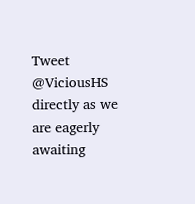Tweet @ViciousHS directly as we are eagerly awaiting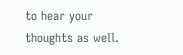to hear your thoughts as well.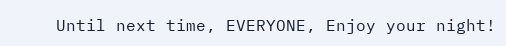Until next time, EVERYONE, Enjoy your night!